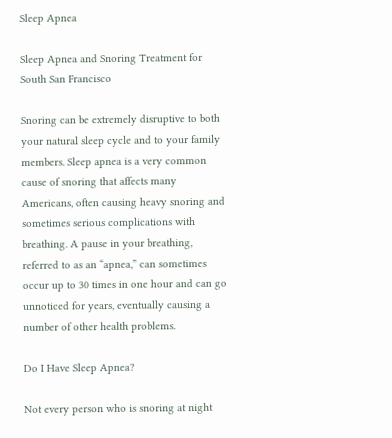Sleep Apnea

Sleep Apnea and Snoring Treatment for South San Francisco

Snoring can be extremely disruptive to both your natural sleep cycle and to your family members. Sleep apnea is a very common cause of snoring that affects many Americans, often causing heavy snoring and sometimes serious complications with breathing. A pause in your breathing, referred to as an “apnea,” can sometimes occur up to 30 times in one hour and can go unnoticed for years, eventually causing a number of other health problems.

Do I Have Sleep Apnea?

Not every person who is snoring at night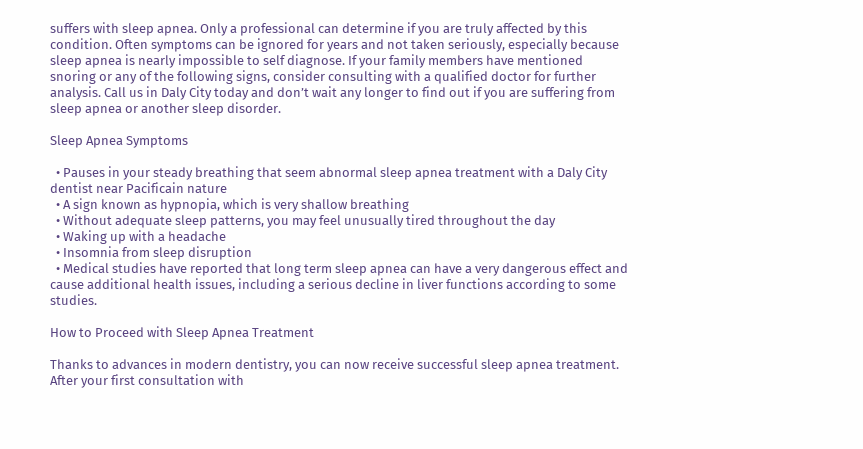suffers with sleep apnea. Only a professional can determine if you are truly affected by this condition. Often symptoms can be ignored for years and not taken seriously, especially because sleep apnea is nearly impossible to self diagnose. If your family members have mentioned snoring or any of the following signs, consider consulting with a qualified doctor for further analysis. Call us in Daly City today and don’t wait any longer to find out if you are suffering from sleep apnea or another sleep disorder.

Sleep Apnea Symptoms

  • Pauses in your steady breathing that seem abnormal sleep apnea treatment with a Daly City dentist near Pacificain nature
  • A sign known as hypnopia, which is very shallow breathing
  • Without adequate sleep patterns, you may feel unusually tired throughout the day
  • Waking up with a headache
  • Insomnia from sleep disruption
  • Medical studies have reported that long term sleep apnea can have a very dangerous effect and cause additional health issues, including a serious decline in liver functions according to some studies.

How to Proceed with Sleep Apnea Treatment

Thanks to advances in modern dentistry, you can now receive successful sleep apnea treatment. After your first consultation with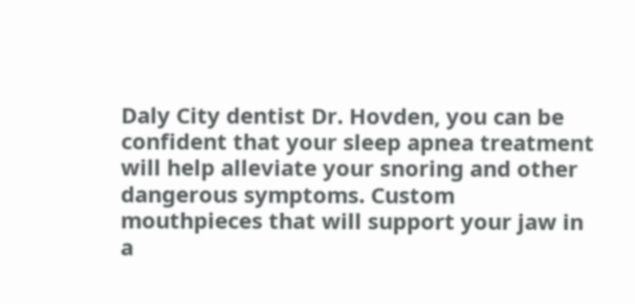Daly City dentist Dr. Hovden, you can be confident that your sleep apnea treatment will help alleviate your snoring and other dangerous symptoms. Custom mouthpieces that will support your jaw in a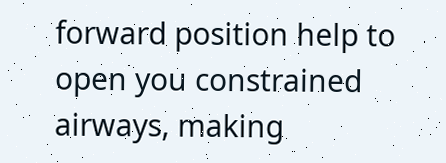forward position help to open you constrained airways, making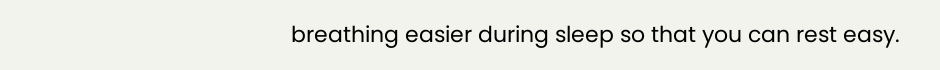breathing easier during sleep so that you can rest easy.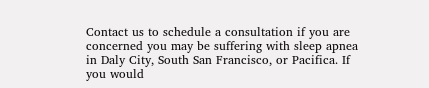Contact us to schedule a consultation if you are concerned you may be suffering with sleep apnea in Daly City, South San Francisco, or Pacifica. If you would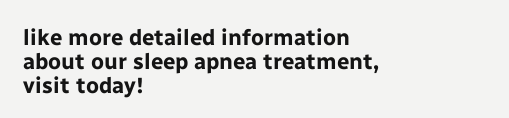like more detailed information about our sleep apnea treatment, visit today!